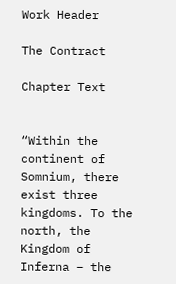Work Header

The Contract

Chapter Text


“Within the continent of Somnium, there exist three kingdoms. To the north, the Kingdom of Inferna – the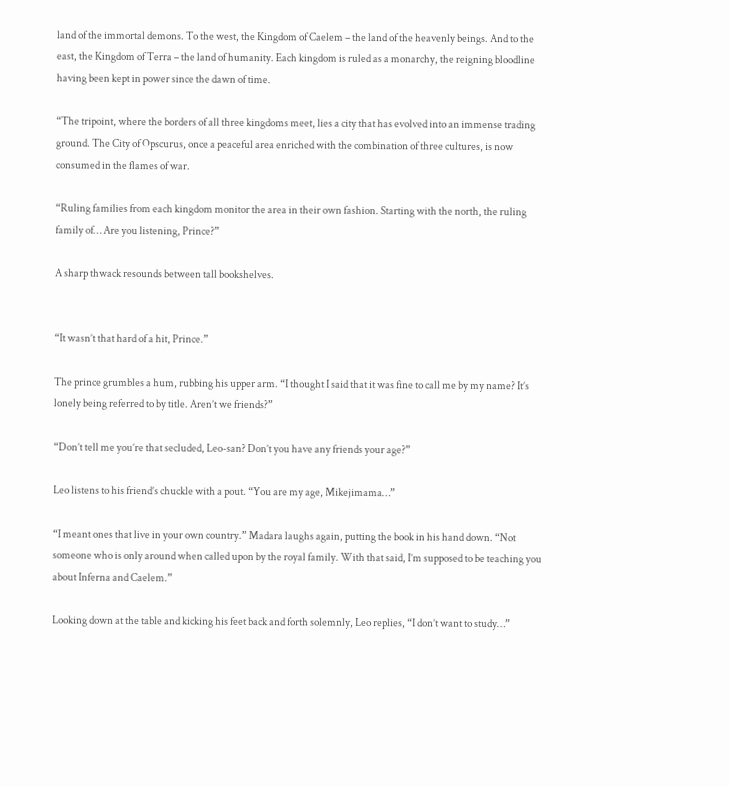land of the immortal demons. To the west, the Kingdom of Caelem – the land of the heavenly beings. And to the east, the Kingdom of Terra – the land of humanity. Each kingdom is ruled as a monarchy, the reigning bloodline having been kept in power since the dawn of time.

“The tripoint, where the borders of all three kingdoms meet, lies a city that has evolved into an immense trading ground. The City of Opscurus, once a peaceful area enriched with the combination of three cultures, is now consumed in the flames of war.

“Ruling families from each kingdom monitor the area in their own fashion. Starting with the north, the ruling family of… Are you listening, Prince?”

A sharp thwack resounds between tall bookshelves.


“It wasn’t that hard of a hit, Prince.”

The prince grumbles a hum, rubbing his upper arm. “I thought I said that it was fine to call me by my name? It’s lonely being referred to by title. Aren’t we friends?”

“Don’t tell me you’re that secluded, Leo-san? Don’t you have any friends your age?”

Leo listens to his friend’s chuckle with a pout. “You are my age, Mikejimama…”

“I meant ones that live in your own country.” Madara laughs again, putting the book in his hand down. “Not someone who is only around when called upon by the royal family. With that said, I’m supposed to be teaching you about Inferna and Caelem.”

Looking down at the table and kicking his feet back and forth solemnly, Leo replies, “I don’t want to study…”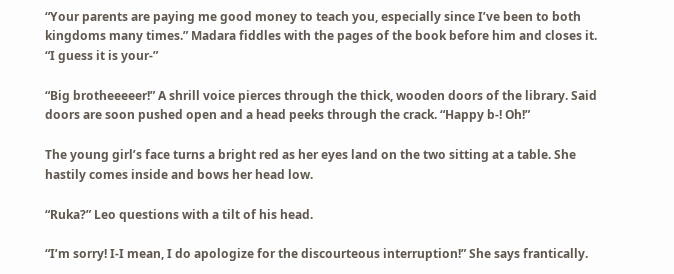“Your parents are paying me good money to teach you, especially since I’ve been to both kingdoms many times.” Madara fiddles with the pages of the book before him and closes it. “I guess it is your-”

“Big brotheeeeer!” A shrill voice pierces through the thick, wooden doors of the library. Said doors are soon pushed open and a head peeks through the crack. “Happy b-! Oh!”

The young girl’s face turns a bright red as her eyes land on the two sitting at a table. She hastily comes inside and bows her head low.

“Ruka?” Leo questions with a tilt of his head.

“I’m sorry! I-I mean, I do apologize for the discourteous interruption!” She says frantically.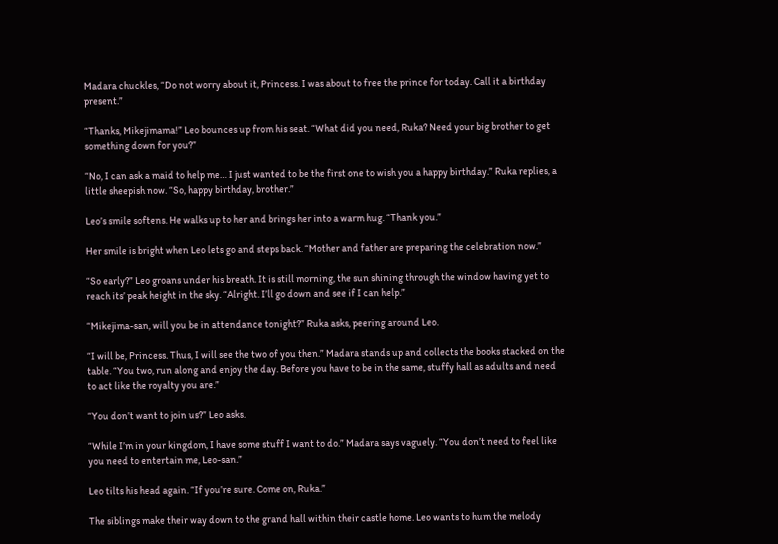Madara chuckles, “Do not worry about it, Princess. I was about to free the prince for today. Call it a birthday present.”

“Thanks, Mikejimama!” Leo bounces up from his seat. “What did you need, Ruka? Need your big brother to get something down for you?”

“No, I can ask a maid to help me… I just wanted to be the first one to wish you a happy birthday.” Ruka replies, a little sheepish now. “So, happy birthday, brother.”

Leo’s smile softens. He walks up to her and brings her into a warm hug. “Thank you.”

Her smile is bright when Leo lets go and steps back. “Mother and father are preparing the celebration now.”

“So early?” Leo groans under his breath. It is still morning, the sun shining through the window having yet to reach its’ peak height in the sky. “Alright. I’ll go down and see if I can help.”

“Mikejima-san, will you be in attendance tonight?” Ruka asks, peering around Leo.

“I will be, Princess. Thus, I will see the two of you then.” Madara stands up and collects the books stacked on the table. “You two, run along and enjoy the day. Before you have to be in the same, stuffy hall as adults and need to act like the royalty you are.”

“You don’t want to join us?” Leo asks.

“While I’m in your kingdom, I have some stuff I want to do.” Madara says vaguely. “You don’t need to feel like you need to entertain me, Leo-san.”

Leo tilts his head again. “If you’re sure. Come on, Ruka.”

The siblings make their way down to the grand hall within their castle home. Leo wants to hum the melody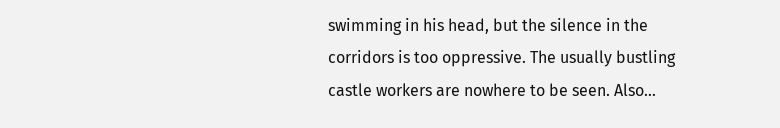swimming in his head, but the silence in the corridors is too oppressive. The usually bustling castle workers are nowhere to be seen. Also…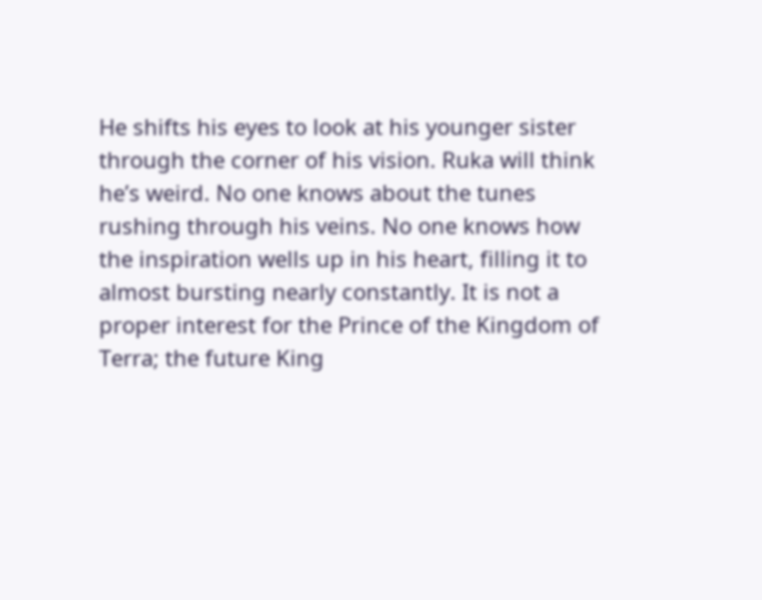He shifts his eyes to look at his younger sister through the corner of his vision. Ruka will think he’s weird. No one knows about the tunes rushing through his veins. No one knows how the inspiration wells up in his heart, filling it to almost bursting nearly constantly. It is not a proper interest for the Prince of the Kingdom of Terra; the future King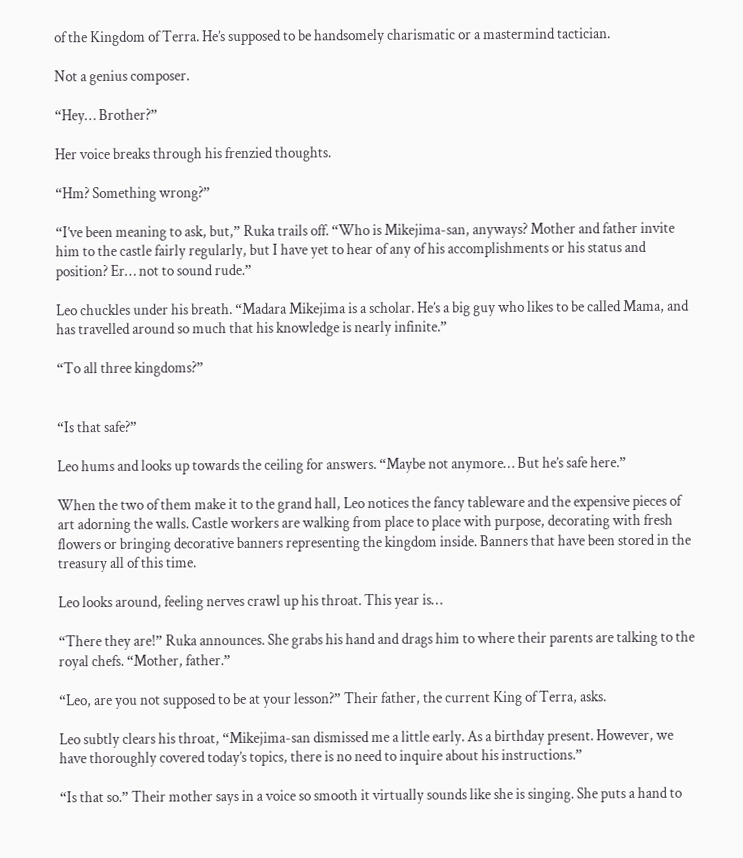of the Kingdom of Terra. He’s supposed to be handsomely charismatic or a mastermind tactician.

Not a genius composer.

“Hey… Brother?”

Her voice breaks through his frenzied thoughts.

“Hm? Something wrong?”

“I’ve been meaning to ask, but,” Ruka trails off. “Who is Mikejima-san, anyways? Mother and father invite him to the castle fairly regularly, but I have yet to hear of any of his accomplishments or his status and position? Er… not to sound rude.”

Leo chuckles under his breath. “Madara Mikejima is a scholar. He’s a big guy who likes to be called Mama, and has travelled around so much that his knowledge is nearly infinite.”

“To all three kingdoms?”


“Is that safe?”

Leo hums and looks up towards the ceiling for answers. “Maybe not anymore… But he’s safe here.”

When the two of them make it to the grand hall, Leo notices the fancy tableware and the expensive pieces of art adorning the walls. Castle workers are walking from place to place with purpose, decorating with fresh flowers or bringing decorative banners representing the kingdom inside. Banners that have been stored in the treasury all of this time.

Leo looks around, feeling nerves crawl up his throat. This year is…

“There they are!” Ruka announces. She grabs his hand and drags him to where their parents are talking to the royal chefs. “Mother, father.”

“Leo, are you not supposed to be at your lesson?” Their father, the current King of Terra, asks.

Leo subtly clears his throat, “Mikejima-san dismissed me a little early. As a birthday present. However, we have thoroughly covered today’s topics, there is no need to inquire about his instructions.”

“Is that so.” Their mother says in a voice so smooth it virtually sounds like she is singing. She puts a hand to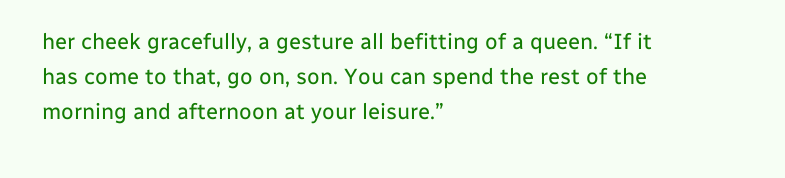her cheek gracefully, a gesture all befitting of a queen. “If it has come to that, go on, son. You can spend the rest of the morning and afternoon at your leisure.”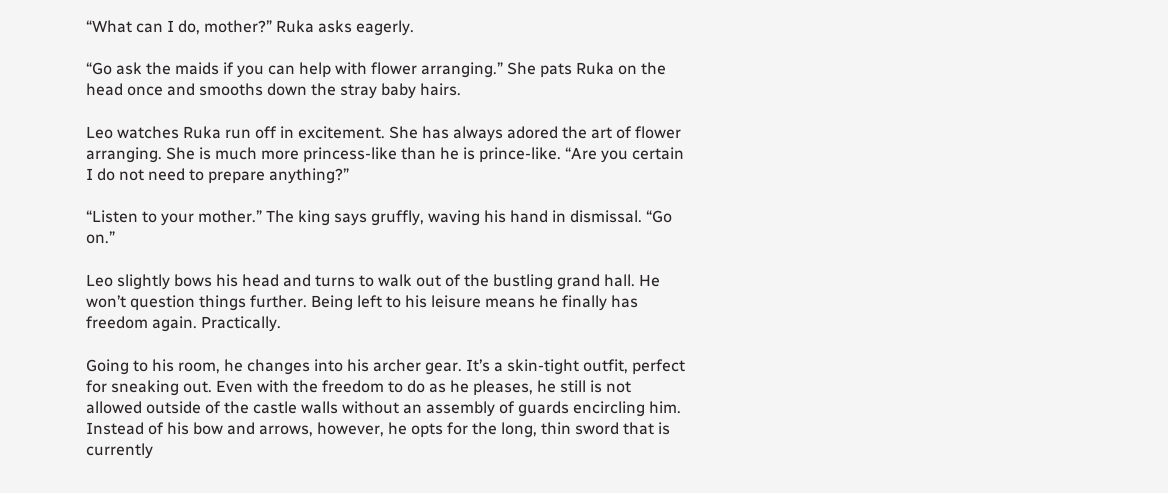“What can I do, mother?” Ruka asks eagerly.

“Go ask the maids if you can help with flower arranging.” She pats Ruka on the head once and smooths down the stray baby hairs.

Leo watches Ruka run off in excitement. She has always adored the art of flower arranging. She is much more princess-like than he is prince-like. “Are you certain I do not need to prepare anything?”

“Listen to your mother.” The king says gruffly, waving his hand in dismissal. “Go on.”

Leo slightly bows his head and turns to walk out of the bustling grand hall. He won’t question things further. Being left to his leisure means he finally has freedom again. Practically.

Going to his room, he changes into his archer gear. It’s a skin-tight outfit, perfect for sneaking out. Even with the freedom to do as he pleases, he still is not allowed outside of the castle walls without an assembly of guards encircling him. Instead of his bow and arrows, however, he opts for the long, thin sword that is currently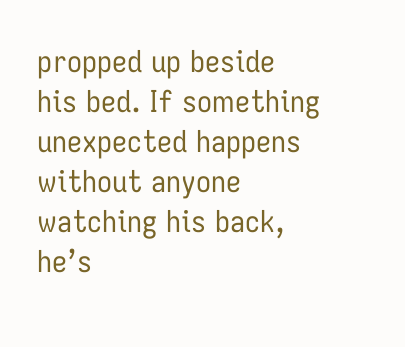propped up beside his bed. If something unexpected happens without anyone watching his back, he’s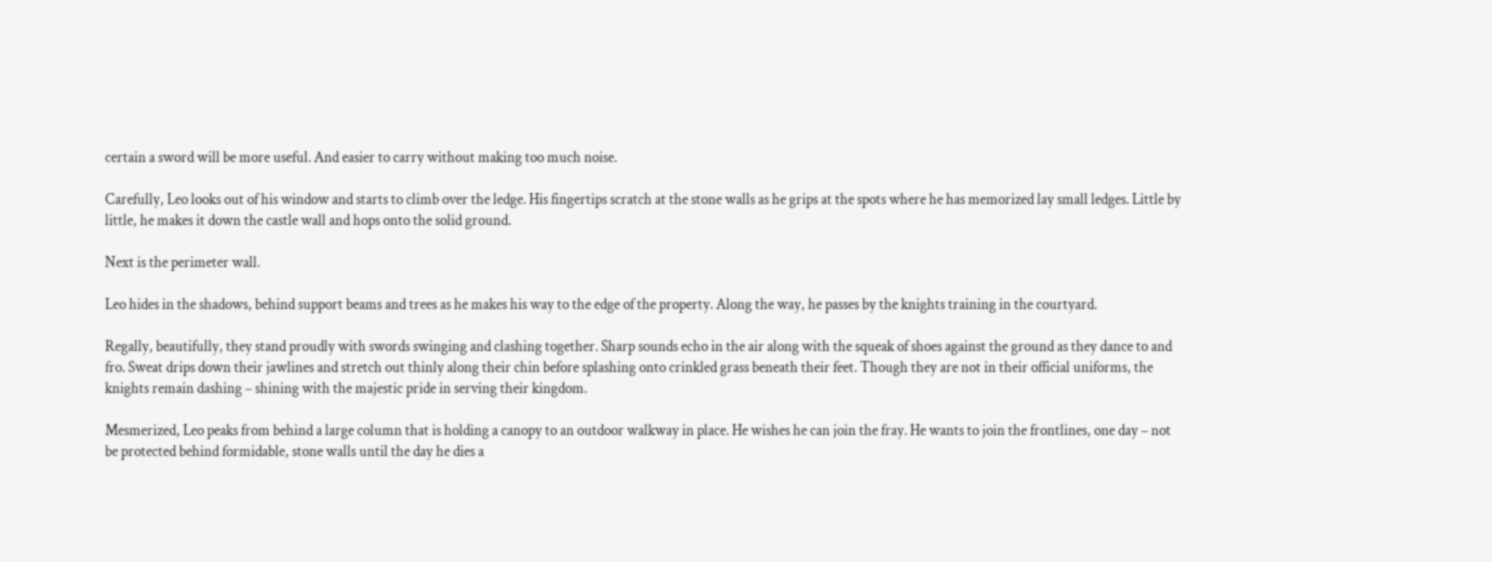certain a sword will be more useful. And easier to carry without making too much noise.

Carefully, Leo looks out of his window and starts to climb over the ledge. His fingertips scratch at the stone walls as he grips at the spots where he has memorized lay small ledges. Little by little, he makes it down the castle wall and hops onto the solid ground.

Next is the perimeter wall.

Leo hides in the shadows, behind support beams and trees as he makes his way to the edge of the property. Along the way, he passes by the knights training in the courtyard.

Regally, beautifully, they stand proudly with swords swinging and clashing together. Sharp sounds echo in the air along with the squeak of shoes against the ground as they dance to and fro. Sweat drips down their jawlines and stretch out thinly along their chin before splashing onto crinkled grass beneath their feet. Though they are not in their official uniforms, the knights remain dashing – shining with the majestic pride in serving their kingdom.

Mesmerized, Leo peaks from behind a large column that is holding a canopy to an outdoor walkway in place. He wishes he can join the fray. He wants to join the frontlines, one day – not be protected behind formidable, stone walls until the day he dies a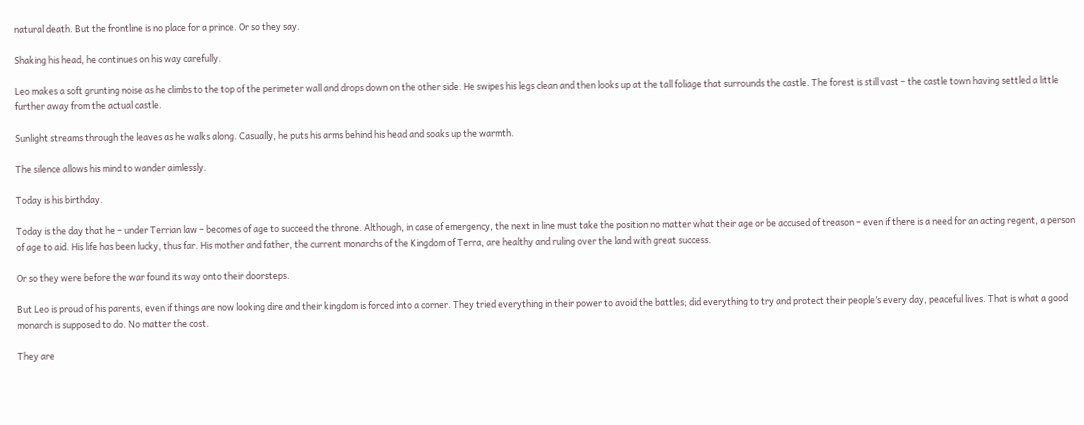natural death. But the frontline is no place for a prince. Or so they say.

Shaking his head, he continues on his way carefully.

Leo makes a soft grunting noise as he climbs to the top of the perimeter wall and drops down on the other side. He swipes his legs clean and then looks up at the tall foliage that surrounds the castle. The forest is still vast – the castle town having settled a little further away from the actual castle.

Sunlight streams through the leaves as he walks along. Casually, he puts his arms behind his head and soaks up the warmth.

The silence allows his mind to wander aimlessly.

Today is his birthday.

Today is the day that he – under Terrian law – becomes of age to succeed the throne. Although, in case of emergency, the next in line must take the position no matter what their age or be accused of treason – even if there is a need for an acting regent, a person of age to aid. His life has been lucky, thus far. His mother and father, the current monarchs of the Kingdom of Terra, are healthy and ruling over the land with great success.

Or so they were before the war found its way onto their doorsteps.

But Leo is proud of his parents, even if things are now looking dire and their kingdom is forced into a corner. They tried everything in their power to avoid the battles; did everything to try and protect their people’s every day, peaceful lives. That is what a good monarch is supposed to do. No matter the cost.

They are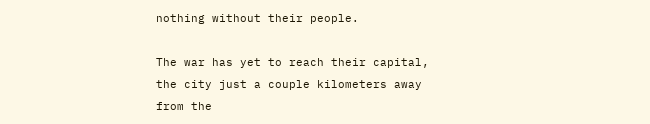nothing without their people.

The war has yet to reach their capital, the city just a couple kilometers away from the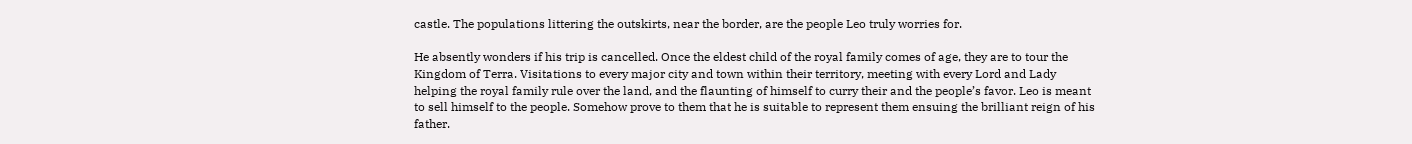castle. The populations littering the outskirts, near the border, are the people Leo truly worries for.

He absently wonders if his trip is cancelled. Once the eldest child of the royal family comes of age, they are to tour the Kingdom of Terra. Visitations to every major city and town within their territory, meeting with every Lord and Lady helping the royal family rule over the land, and the flaunting of himself to curry their and the people’s favor. Leo is meant to sell himself to the people. Somehow prove to them that he is suitable to represent them ensuing the brilliant reign of his father.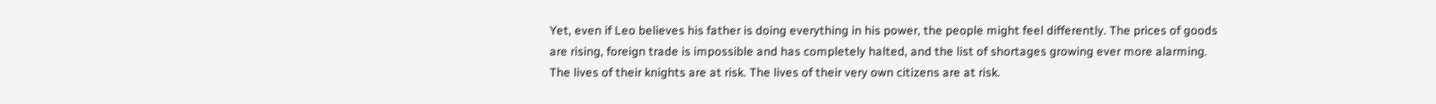Yet, even if Leo believes his father is doing everything in his power, the people might feel differently. The prices of goods are rising, foreign trade is impossible and has completely halted, and the list of shortages growing ever more alarming. The lives of their knights are at risk. The lives of their very own citizens are at risk.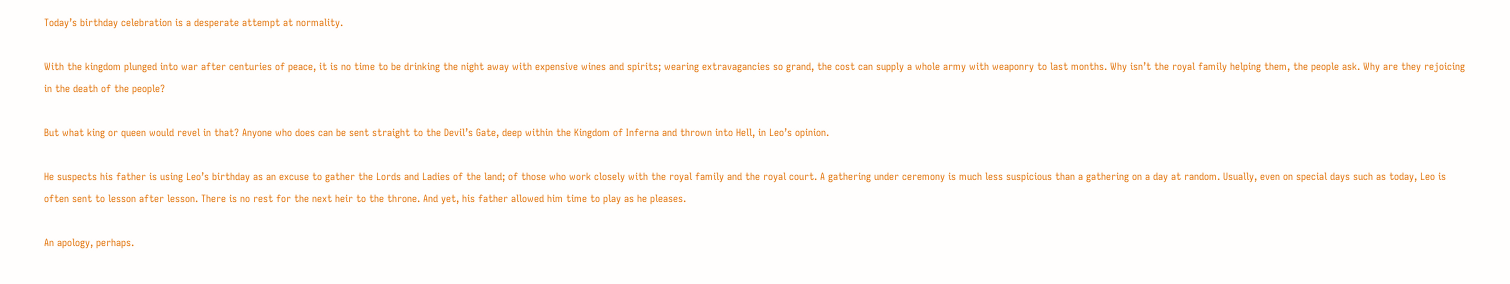Today’s birthday celebration is a desperate attempt at normality.

With the kingdom plunged into war after centuries of peace, it is no time to be drinking the night away with expensive wines and spirits; wearing extravagancies so grand, the cost can supply a whole army with weaponry to last months. Why isn’t the royal family helping them, the people ask. Why are they rejoicing in the death of the people?

But what king or queen would revel in that? Anyone who does can be sent straight to the Devil’s Gate, deep within the Kingdom of Inferna and thrown into Hell, in Leo’s opinion.

He suspects his father is using Leo’s birthday as an excuse to gather the Lords and Ladies of the land; of those who work closely with the royal family and the royal court. A gathering under ceremony is much less suspicious than a gathering on a day at random. Usually, even on special days such as today, Leo is often sent to lesson after lesson. There is no rest for the next heir to the throne. And yet, his father allowed him time to play as he pleases.

An apology, perhaps.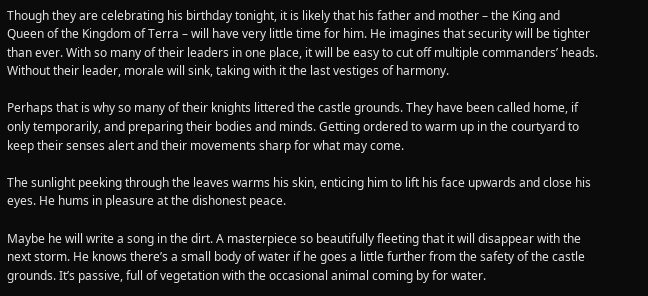Though they are celebrating his birthday tonight, it is likely that his father and mother – the King and Queen of the Kingdom of Terra – will have very little time for him. He imagines that security will be tighter than ever. With so many of their leaders in one place, it will be easy to cut off multiple commanders’ heads. Without their leader, morale will sink, taking with it the last vestiges of harmony.

Perhaps that is why so many of their knights littered the castle grounds. They have been called home, if only temporarily, and preparing their bodies and minds. Getting ordered to warm up in the courtyard to keep their senses alert and their movements sharp for what may come.

The sunlight peeking through the leaves warms his skin, enticing him to lift his face upwards and close his eyes. He hums in pleasure at the dishonest peace.

Maybe he will write a song in the dirt. A masterpiece so beautifully fleeting that it will disappear with the next storm. He knows there’s a small body of water if he goes a little further from the safety of the castle grounds. It’s passive, full of vegetation with the occasional animal coming by for water.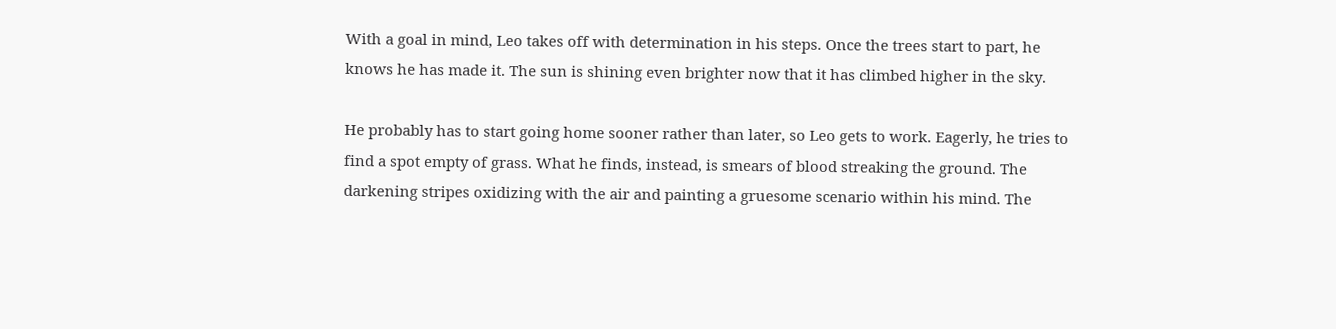With a goal in mind, Leo takes off with determination in his steps. Once the trees start to part, he knows he has made it. The sun is shining even brighter now that it has climbed higher in the sky.

He probably has to start going home sooner rather than later, so Leo gets to work. Eagerly, he tries to find a spot empty of grass. What he finds, instead, is smears of blood streaking the ground. The darkening stripes oxidizing with the air and painting a gruesome scenario within his mind. The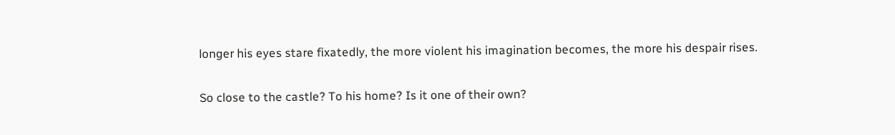longer his eyes stare fixatedly, the more violent his imagination becomes, the more his despair rises.

So close to the castle? To his home? Is it one of their own?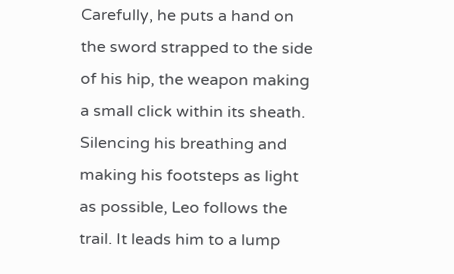Carefully, he puts a hand on the sword strapped to the side of his hip, the weapon making a small click within its sheath. Silencing his breathing and making his footsteps as light as possible, Leo follows the trail. It leads him to a lump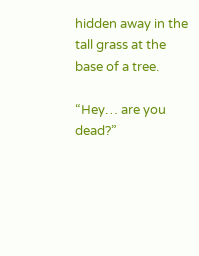hidden away in the tall grass at the base of a tree.

“Hey… are you dead?”